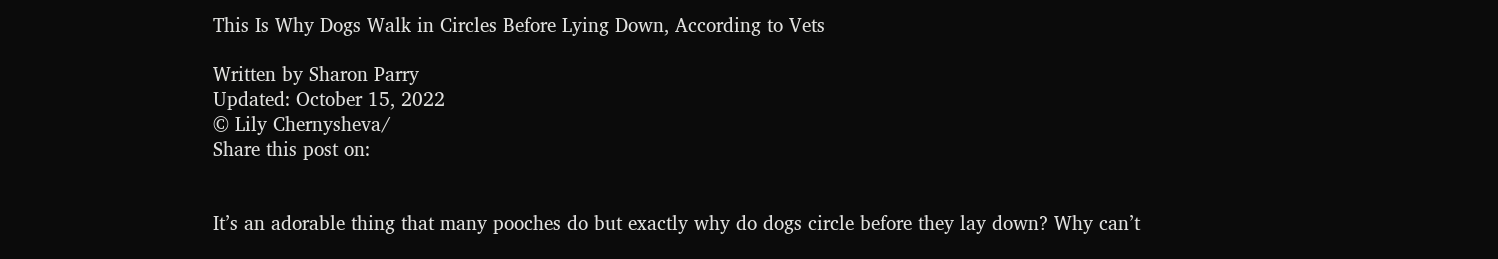This Is Why Dogs Walk in Circles Before Lying Down, According to Vets

Written by Sharon Parry
Updated: October 15, 2022
© Lily Chernysheva/
Share this post on:


It’s an adorable thing that many pooches do but exactly why do dogs circle before they lay down? Why can’t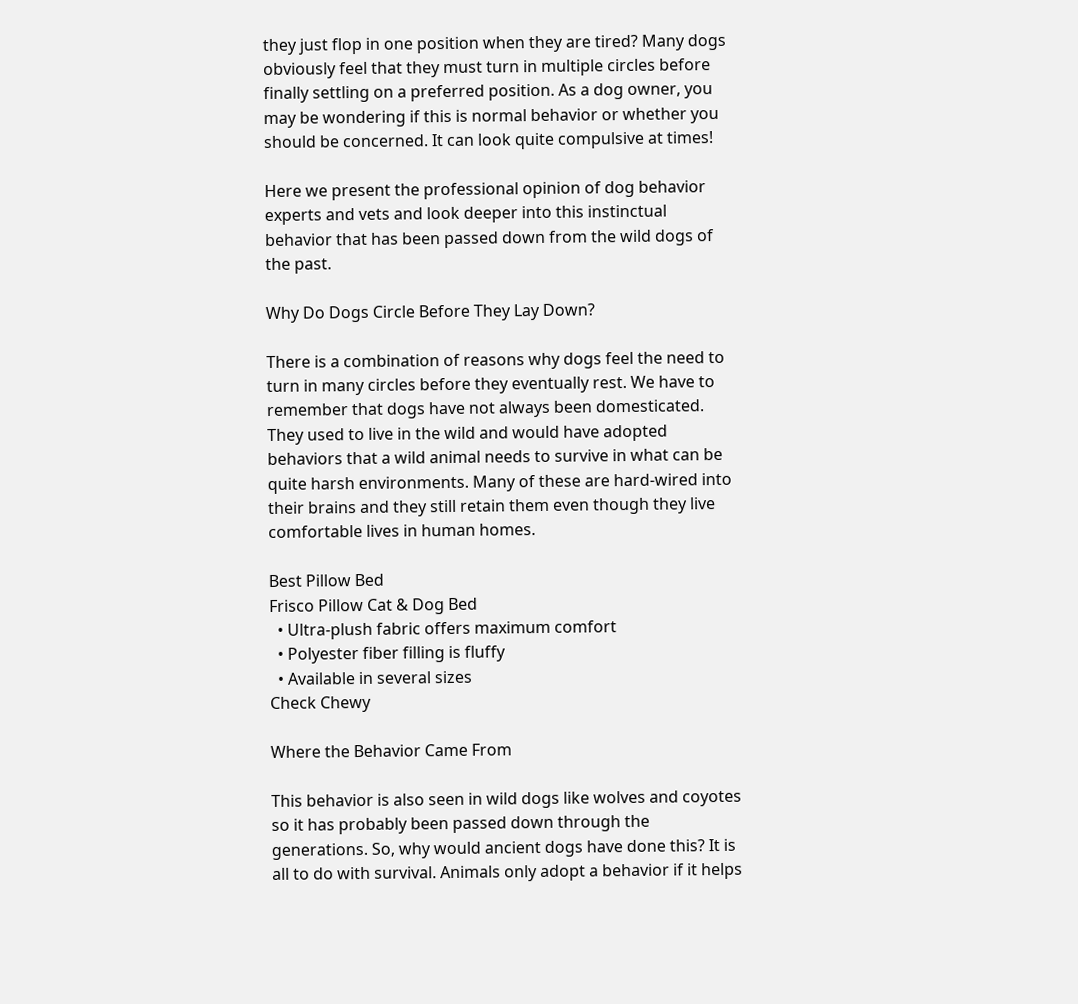they just flop in one position when they are tired? Many dogs obviously feel that they must turn in multiple circles before finally settling on a preferred position. As a dog owner, you may be wondering if this is normal behavior or whether you should be concerned. It can look quite compulsive at times!

Here we present the professional opinion of dog behavior experts and vets and look deeper into this instinctual behavior that has been passed down from the wild dogs of the past.

Why Do Dogs Circle Before They Lay Down?

There is a combination of reasons why dogs feel the need to turn in many circles before they eventually rest. We have to remember that dogs have not always been domesticated. They used to live in the wild and would have adopted behaviors that a wild animal needs to survive in what can be quite harsh environments. Many of these are hard-wired into their brains and they still retain them even though they live comfortable lives in human homes.

Best Pillow Bed
Frisco Pillow Cat & Dog Bed
  • Ultra-plush fabric offers maximum comfort
  • Polyester fiber filling is fluffy
  • Available in several sizes
Check Chewy

Where the Behavior Came From

This behavior is also seen in wild dogs like wolves and coyotes so it has probably been passed down through the generations. So, why would ancient dogs have done this? It is all to do with survival. Animals only adopt a behavior if it helps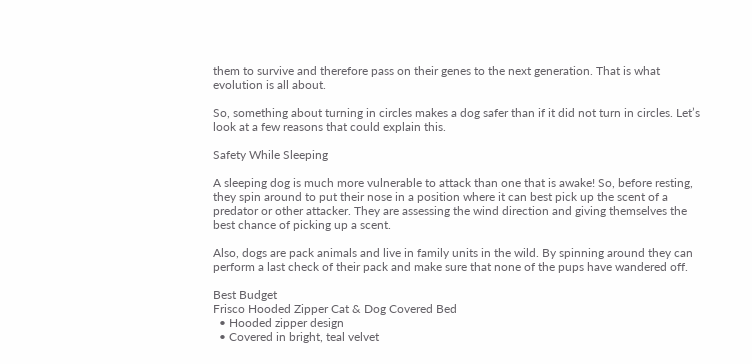them to survive and therefore pass on their genes to the next generation. That is what evolution is all about.

So, something about turning in circles makes a dog safer than if it did not turn in circles. Let’s look at a few reasons that could explain this.

Safety While Sleeping

A sleeping dog is much more vulnerable to attack than one that is awake! So, before resting, they spin around to put their nose in a position where it can best pick up the scent of a predator or other attacker. They are assessing the wind direction and giving themselves the best chance of picking up a scent.

Also, dogs are pack animals and live in family units in the wild. By spinning around they can perform a last check of their pack and make sure that none of the pups have wandered off.

Best Budget
Frisco Hooded Zipper Cat & Dog Covered Bed
  • Hooded zipper design
  • Covered in bright, teal velvet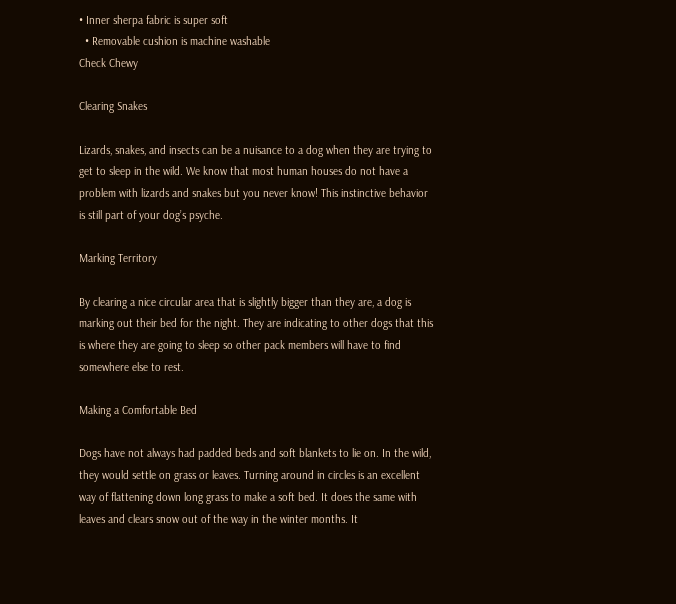• Inner sherpa fabric is super soft
  • Removable cushion is machine washable
Check Chewy

Clearing Snakes

Lizards, snakes, and insects can be a nuisance to a dog when they are trying to get to sleep in the wild. We know that most human houses do not have a problem with lizards and snakes but you never know! This instinctive behavior is still part of your dog’s psyche.

Marking Territory

By clearing a nice circular area that is slightly bigger than they are, a dog is marking out their bed for the night. They are indicating to other dogs that this is where they are going to sleep so other pack members will have to find somewhere else to rest.

Making a Comfortable Bed

Dogs have not always had padded beds and soft blankets to lie on. In the wild, they would settle on grass or leaves. Turning around in circles is an excellent way of flattening down long grass to make a soft bed. It does the same with leaves and clears snow out of the way in the winter months. It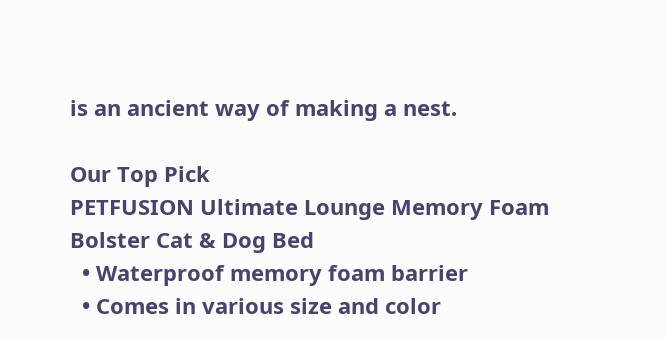is an ancient way of making a nest.

Our Top Pick
PETFUSION Ultimate Lounge Memory Foam Bolster Cat & Dog Bed
  • Waterproof memory foam barrier
  • Comes in various size and color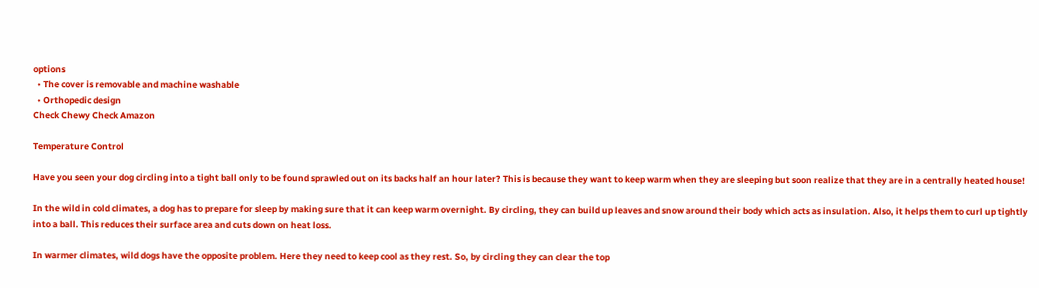options
  • The cover is removable and machine washable
  • Orthopedic design
Check Chewy Check Amazon

Temperature Control

Have you seen your dog circling into a tight ball only to be found sprawled out on its backs half an hour later? This is because they want to keep warm when they are sleeping but soon realize that they are in a centrally heated house!

In the wild in cold climates, a dog has to prepare for sleep by making sure that it can keep warm overnight. By circling, they can build up leaves and snow around their body which acts as insulation. Also, it helps them to curl up tightly into a ball. This reduces their surface area and cuts down on heat loss.

In warmer climates, wild dogs have the opposite problem. Here they need to keep cool as they rest. So, by circling they can clear the top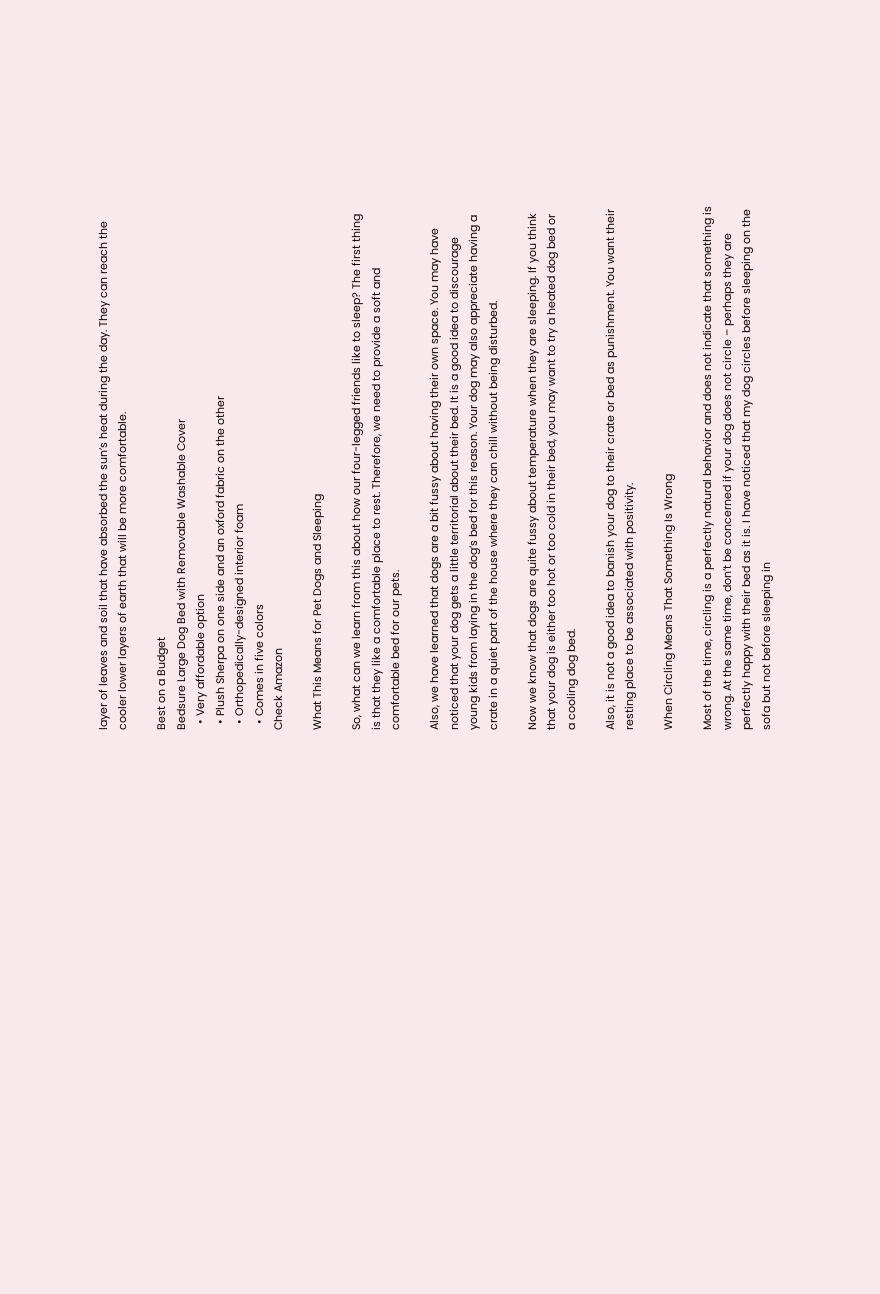layer of leaves and soil that have absorbed the sun’s heat during the day. They can reach the cooler lower layers of earth that will be more comfortable.

Best on a Budget
Bedsure Large Dog Bed with Removable Washable Cover
  • Very affordable option
  • Plush Sherpa on one side and an oxford fabric on the other
  • Orthopedically-designed interior foam
  • Comes in five colors
Check Amazon

What This Means for Pet Dogs and Sleeping

So, what can we learn from this about how our four-legged friends like to sleep? The first thing is that they like a comfortable place to rest. Therefore, we need to provide a soft and comfortable bed for our pets.

Also, we have learned that dogs are a bit fussy about having their own space. You may have noticed that your dog gets a little territorial about their bed. It is a good idea to discourage young kids from laying in the dog’s bed for this reason. Your dog may also appreciate having a crate in a quiet part of the house where they can chill without being disturbed.

Now we know that dogs are quite fussy about temperature when they are sleeping. If you think that your dog is either too hot or too cold in their bed, you may want to try a heated dog bed or a cooling dog bed.

Also, it is not a good idea to banish your dog to their crate or bed as punishment. You want their resting place to be associated with positivity.

When Circling Means That Something Is Wrong

Most of the time, circling is a perfectly natural behavior and does not indicate that something is wrong. At the same time, don’t be concerned if your dog does not circle – perhaps they are perfectly happy with their bed as it is. I have noticed that my dog circles before sleeping on the sofa but not before sleeping in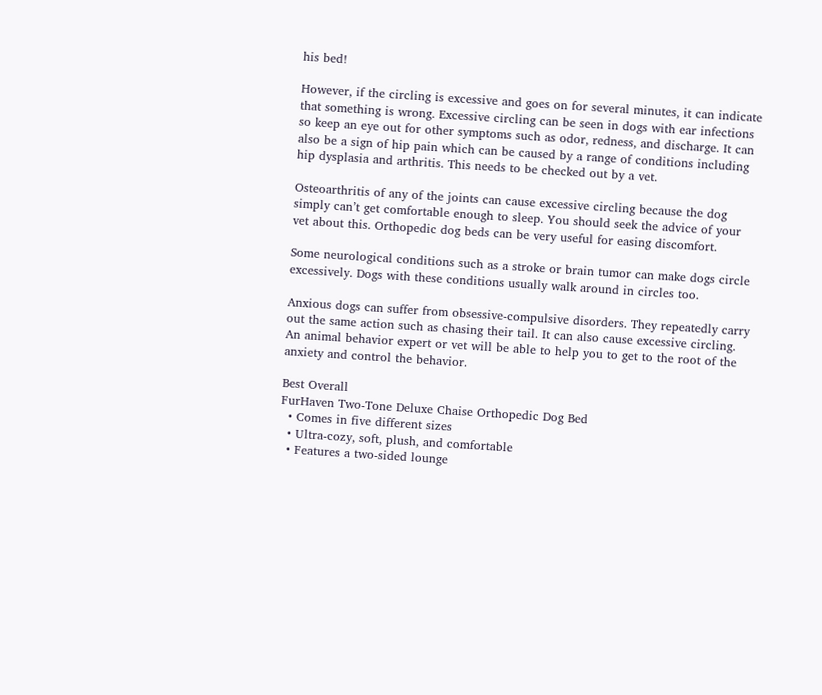his bed!

However, if the circling is excessive and goes on for several minutes, it can indicate that something is wrong. Excessive circling can be seen in dogs with ear infections so keep an eye out for other symptoms such as odor, redness, and discharge. It can also be a sign of hip pain which can be caused by a range of conditions including hip dysplasia and arthritis. This needs to be checked out by a vet.

Osteoarthritis of any of the joints can cause excessive circling because the dog simply can’t get comfortable enough to sleep. You should seek the advice of your vet about this. Orthopedic dog beds can be very useful for easing discomfort.

Some neurological conditions such as a stroke or brain tumor can make dogs circle excessively. Dogs with these conditions usually walk around in circles too.

Anxious dogs can suffer from obsessive-compulsive disorders. They repeatedly carry out the same action such as chasing their tail. It can also cause excessive circling. An animal behavior expert or vet will be able to help you to get to the root of the anxiety and control the behavior.

Best Overall
FurHaven Two-Tone Deluxe Chaise Orthopedic Dog Bed
  • Comes in five different sizes
  • Ultra-cozy, soft, plush, and comfortable
  • Features a two-sided lounge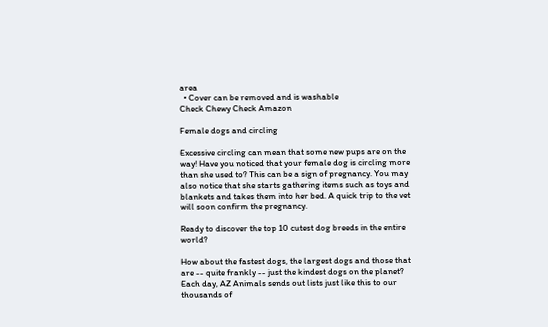area
  • Cover can be removed and is washable
Check Chewy Check Amazon

Female dogs and circling

Excessive circling can mean that some new pups are on the way! Have you noticed that your female dog is circling more than she used to? This can be a sign of pregnancy. You may also notice that she starts gathering items such as toys and blankets and takes them into her bed. A quick trip to the vet will soon confirm the pregnancy.

Ready to discover the top 10 cutest dog breeds in the entire world?

How about the fastest dogs, the largest dogs and those that are -- quite frankly -- just the kindest dogs on the planet? Each day, AZ Animals sends out lists just like this to our thousands of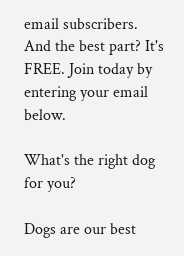email subscribers. And the best part? It's FREE. Join today by entering your email below.

What's the right dog for you?

Dogs are our best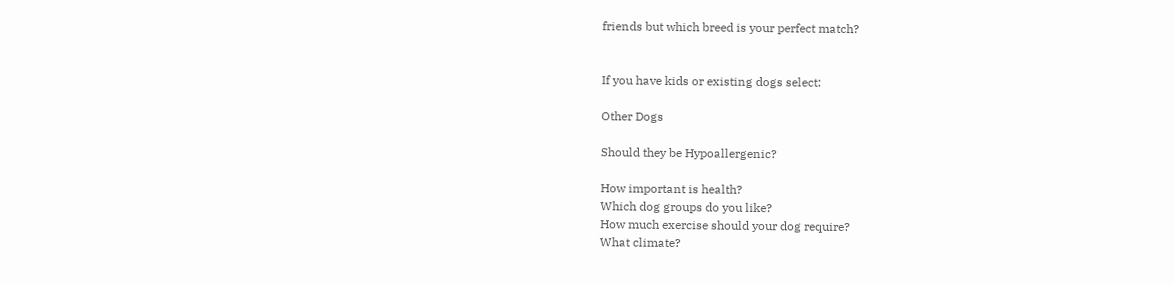friends but which breed is your perfect match?


If you have kids or existing dogs select:

Other Dogs

Should they be Hypoallergenic?

How important is health?
Which dog groups do you like?
How much exercise should your dog require?
What climate?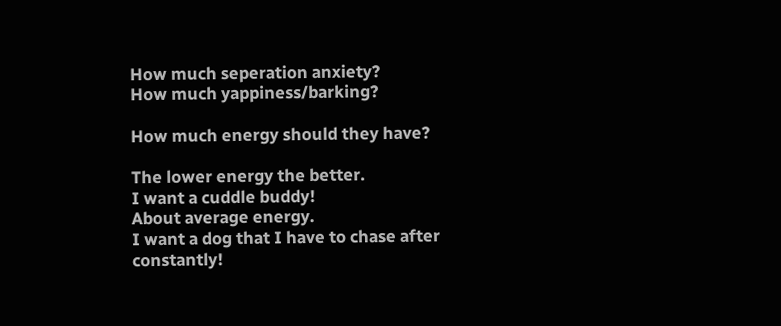How much seperation anxiety?
How much yappiness/barking?

How much energy should they have?

The lower energy the better.
I want a cuddle buddy!
About average energy.
I want a dog that I have to chase after constantly!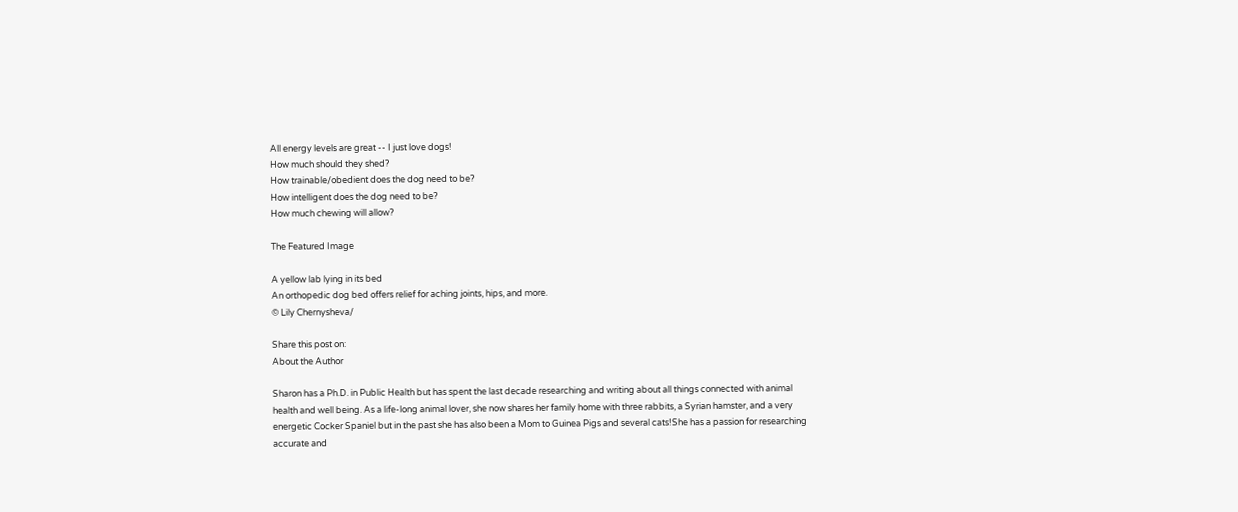All energy levels are great -- I just love dogs!
How much should they shed?
How trainable/obedient does the dog need to be?
How intelligent does the dog need to be?
How much chewing will allow?

The Featured Image

A yellow lab lying in its bed
An orthopedic dog bed offers relief for aching joints, hips, and more.
© Lily Chernysheva/

Share this post on:
About the Author

Sharon has a Ph.D. in Public Health but has spent the last decade researching and writing about all things connected with animal health and well being. As a life-long animal lover, she now shares her family home with three rabbits, a Syrian hamster, and a very energetic Cocker Spaniel but in the past she has also been a Mom to Guinea Pigs and several cats!She has a passion for researching accurate and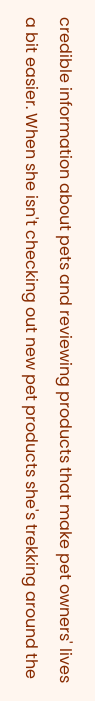credible information about pets and reviewing products that make pet owners' lives a bit easier. When she isn't checking out new pet products she's trekking around the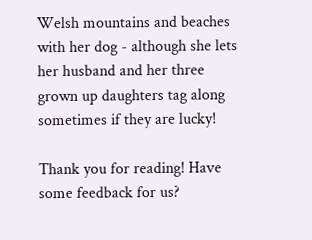Welsh mountains and beaches with her dog - although she lets her husband and her three grown up daughters tag along sometimes if they are lucky!

Thank you for reading! Have some feedback for us?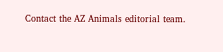Contact the AZ Animals editorial team.